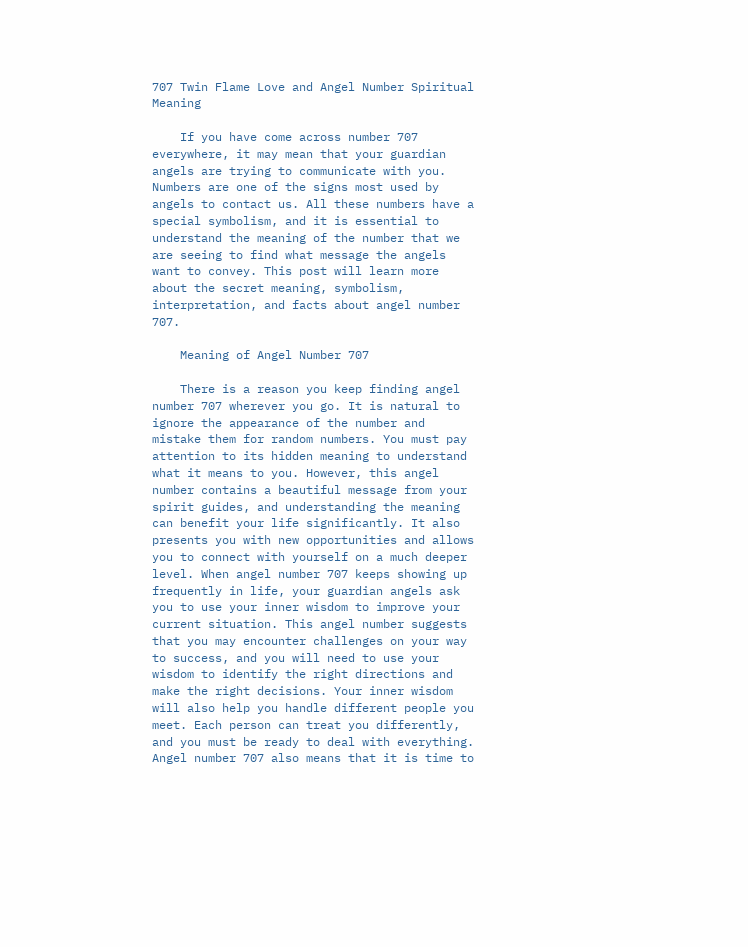707 Twin Flame Love and Angel Number Spiritual Meaning

    If you have come across number 707 everywhere, it may mean that your guardian angels are trying to communicate with you. Numbers are one of the signs most used by angels to contact us. All these numbers have a special symbolism, and it is essential to understand the meaning of the number that we are seeing to find what message the angels want to convey. This post will learn more about the secret meaning, symbolism, interpretation, and facts about angel number 707.

    Meaning of Angel Number 707

    There is a reason you keep finding angel number 707 wherever you go. It is natural to ignore the appearance of the number and mistake them for random numbers. You must pay attention to its hidden meaning to understand what it means to you. However, this angel number contains a beautiful message from your spirit guides, and understanding the meaning can benefit your life significantly. It also presents you with new opportunities and allows you to connect with yourself on a much deeper level. When angel number 707 keeps showing up frequently in life, your guardian angels ask you to use your inner wisdom to improve your current situation. This angel number suggests that you may encounter challenges on your way to success, and you will need to use your wisdom to identify the right directions and make the right decisions. Your inner wisdom will also help you handle different people you meet. Each person can treat you differently, and you must be ready to deal with everything. Angel number 707 also means that it is time to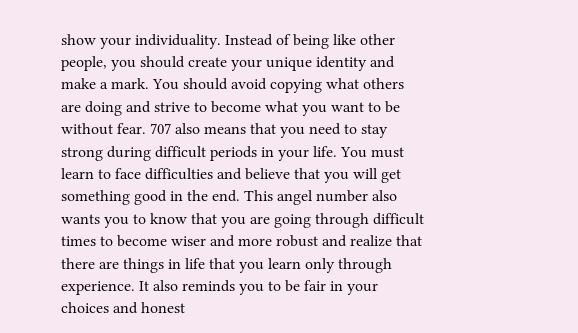show your individuality. Instead of being like other people, you should create your unique identity and make a mark. You should avoid copying what others are doing and strive to become what you want to be without fear. 707 also means that you need to stay strong during difficult periods in your life. You must learn to face difficulties and believe that you will get something good in the end. This angel number also wants you to know that you are going through difficult times to become wiser and more robust and realize that there are things in life that you learn only through experience. It also reminds you to be fair in your choices and honest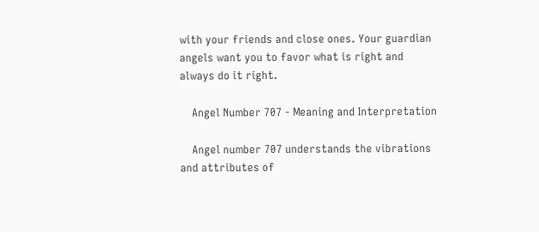with your friends and close ones. Your guardian angels want you to favor what is right and always do it right.

    Angel Number 707 - Meaning and Interpretation

    Angel number 707 understands the vibrations and attributes of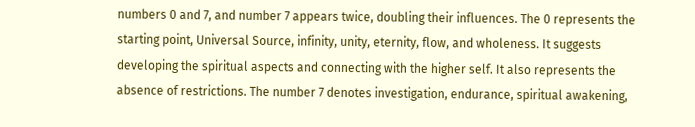numbers 0 and 7, and number 7 appears twice, doubling their influences. The 0 represents the starting point, Universal Source, infinity, unity, eternity, flow, and wholeness. It suggests developing the spiritual aspects and connecting with the higher self. It also represents the absence of restrictions. The number 7 denotes investigation, endurance, spiritual awakening,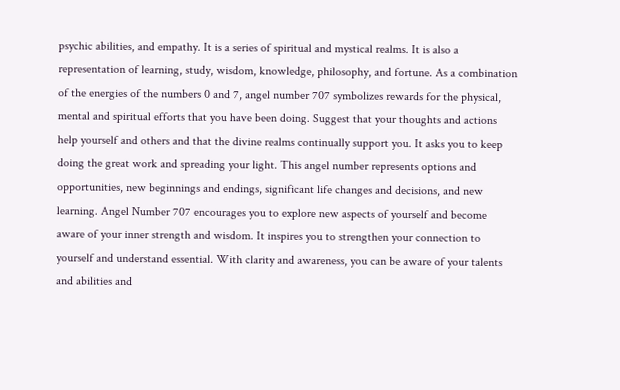psychic abilities, and empathy. It is a series of spiritual and mystical realms. It is also a representation of learning, study, wisdom, knowledge, philosophy, and fortune. As a combination of the energies of the numbers 0 and 7, angel number 707 symbolizes rewards for the physical, mental and spiritual efforts that you have been doing. Suggest that your thoughts and actions help yourself and others and that the divine realms continually support you. It asks you to keep doing the great work and spreading your light. This angel number represents options and opportunities, new beginnings and endings, significant life changes and decisions, and new learning. Angel Number 707 encourages you to explore new aspects of yourself and become aware of your inner strength and wisdom. It inspires you to strengthen your connection to yourself and understand essential. With clarity and awareness, you can be aware of your talents and abilities and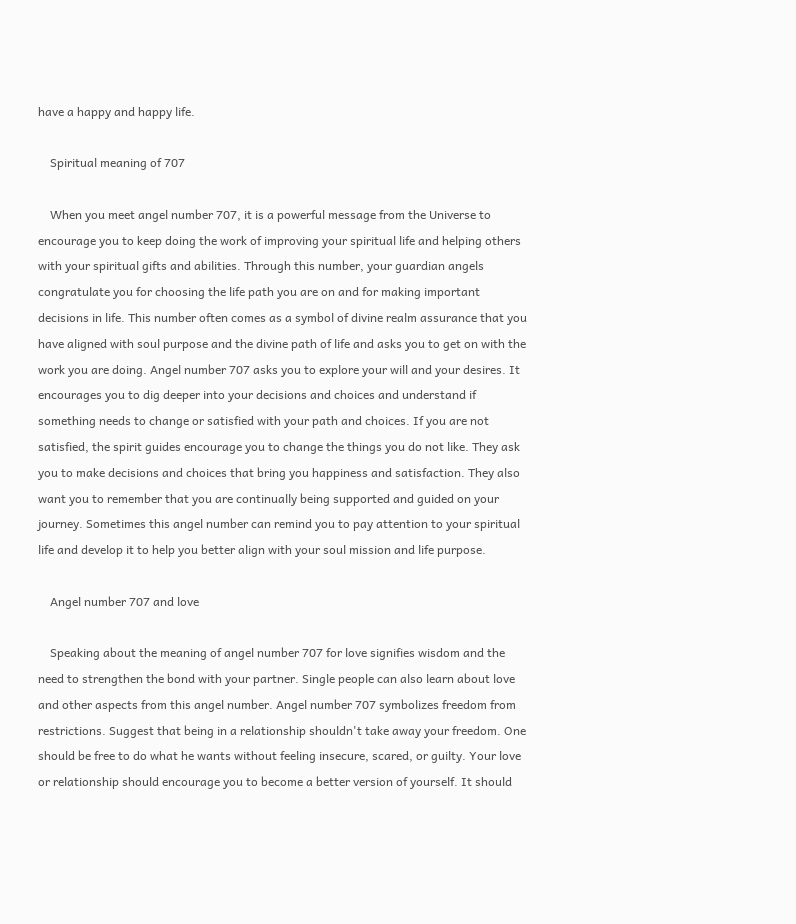have a happy and happy life.

    Spiritual meaning of 707

    When you meet angel number 707, it is a powerful message from the Universe to encourage you to keep doing the work of improving your spiritual life and helping others with your spiritual gifts and abilities. Through this number, your guardian angels congratulate you for choosing the life path you are on and for making important decisions in life. This number often comes as a symbol of divine realm assurance that you have aligned with soul purpose and the divine path of life and asks you to get on with the work you are doing. Angel number 707 asks you to explore your will and your desires. It encourages you to dig deeper into your decisions and choices and understand if something needs to change or satisfied with your path and choices. If you are not satisfied, the spirit guides encourage you to change the things you do not like. They ask you to make decisions and choices that bring you happiness and satisfaction. They also want you to remember that you are continually being supported and guided on your journey. Sometimes this angel number can remind you to pay attention to your spiritual life and develop it to help you better align with your soul mission and life purpose.

    Angel number 707 and love

    Speaking about the meaning of angel number 707 for love signifies wisdom and the need to strengthen the bond with your partner. Single people can also learn about love and other aspects from this angel number. Angel number 707 symbolizes freedom from restrictions. Suggest that being in a relationship shouldn't take away your freedom. One should be free to do what he wants without feeling insecure, scared, or guilty. Your love or relationship should encourage you to become a better version of yourself. It should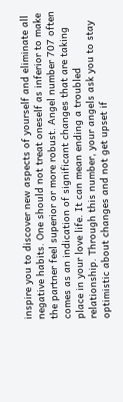inspire you to discover new aspects of yourself and eliminate all negative habits. One should not treat oneself as inferior to make the partner feel superior or more robust. Angel number 707 often comes as an indication of significant changes that are taking place in your love life. It can mean ending a troubled relationship. Through this number, your angels ask you to stay optimistic about changes and not get upset if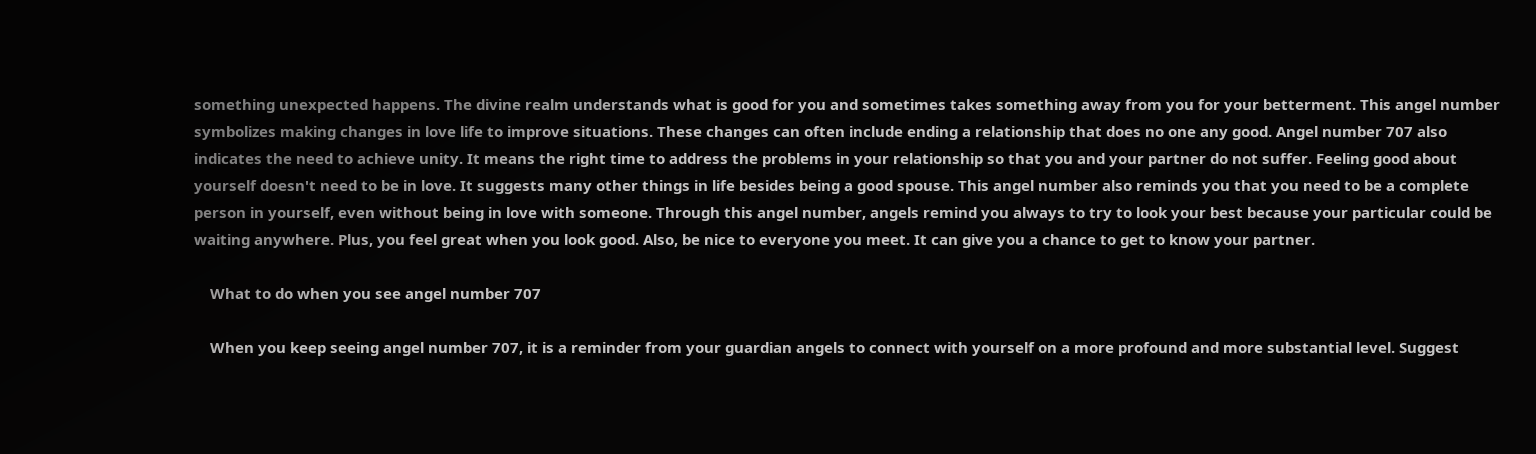something unexpected happens. The divine realm understands what is good for you and sometimes takes something away from you for your betterment. This angel number symbolizes making changes in love life to improve situations. These changes can often include ending a relationship that does no one any good. Angel number 707 also indicates the need to achieve unity. It means the right time to address the problems in your relationship so that you and your partner do not suffer. Feeling good about yourself doesn't need to be in love. It suggests many other things in life besides being a good spouse. This angel number also reminds you that you need to be a complete person in yourself, even without being in love with someone. Through this angel number, angels remind you always to try to look your best because your particular could be waiting anywhere. Plus, you feel great when you look good. Also, be nice to everyone you meet. It can give you a chance to get to know your partner.

    What to do when you see angel number 707

    When you keep seeing angel number 707, it is a reminder from your guardian angels to connect with yourself on a more profound and more substantial level. Suggest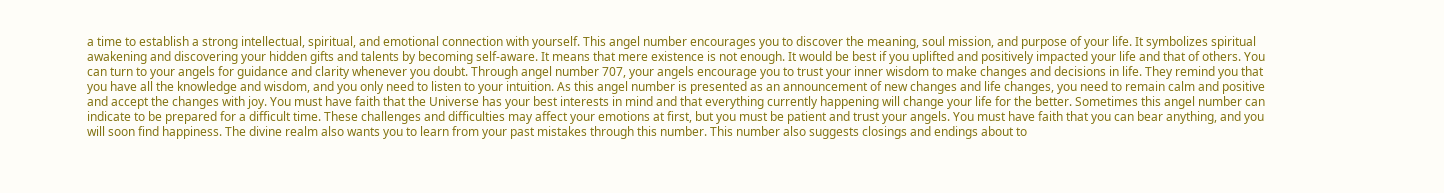a time to establish a strong intellectual, spiritual, and emotional connection with yourself. This angel number encourages you to discover the meaning, soul mission, and purpose of your life. It symbolizes spiritual awakening and discovering your hidden gifts and talents by becoming self-aware. It means that mere existence is not enough. It would be best if you uplifted and positively impacted your life and that of others. You can turn to your angels for guidance and clarity whenever you doubt. Through angel number 707, your angels encourage you to trust your inner wisdom to make changes and decisions in life. They remind you that you have all the knowledge and wisdom, and you only need to listen to your intuition. As this angel number is presented as an announcement of new changes and life changes, you need to remain calm and positive and accept the changes with joy. You must have faith that the Universe has your best interests in mind and that everything currently happening will change your life for the better. Sometimes this angel number can indicate to be prepared for a difficult time. These challenges and difficulties may affect your emotions at first, but you must be patient and trust your angels. You must have faith that you can bear anything, and you will soon find happiness. The divine realm also wants you to learn from your past mistakes through this number. This number also suggests closings and endings about to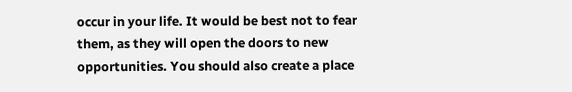occur in your life. It would be best not to fear them, as they will open the doors to new opportunities. You should also create a place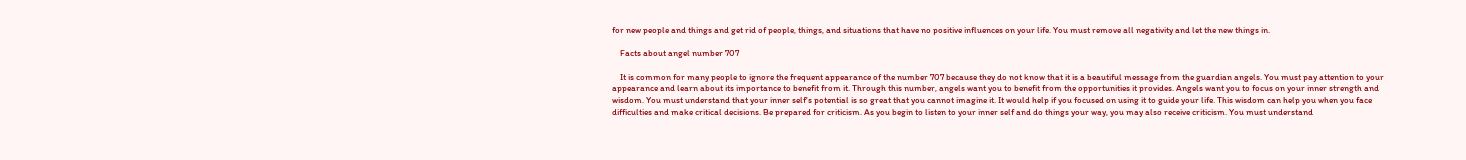for new people and things and get rid of people, things, and situations that have no positive influences on your life. You must remove all negativity and let the new things in.

    Facts about angel number 707

    It is common for many people to ignore the frequent appearance of the number 707 because they do not know that it is a beautiful message from the guardian angels. You must pay attention to your appearance and learn about its importance to benefit from it. Through this number, angels want you to benefit from the opportunities it provides. Angels want you to focus on your inner strength and wisdom. You must understand that your inner self's potential is so great that you cannot imagine it. It would help if you focused on using it to guide your life. This wisdom can help you when you face difficulties and make critical decisions. Be prepared for criticism. As you begin to listen to your inner self and do things your way, you may also receive criticism. You must understand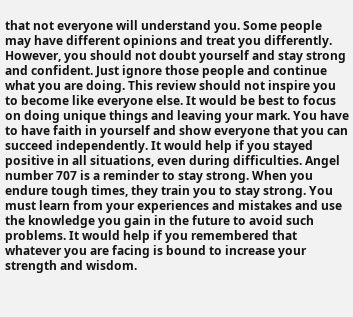that not everyone will understand you. Some people may have different opinions and treat you differently. However, you should not doubt yourself and stay strong and confident. Just ignore those people and continue what you are doing. This review should not inspire you to become like everyone else. It would be best to focus on doing unique things and leaving your mark. You have to have faith in yourself and show everyone that you can succeed independently. It would help if you stayed positive in all situations, even during difficulties. Angel number 707 is a reminder to stay strong. When you endure tough times, they train you to stay strong. You must learn from your experiences and mistakes and use the knowledge you gain in the future to avoid such problems. It would help if you remembered that whatever you are facing is bound to increase your strength and wisdom.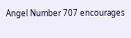Angel Number 707 encourages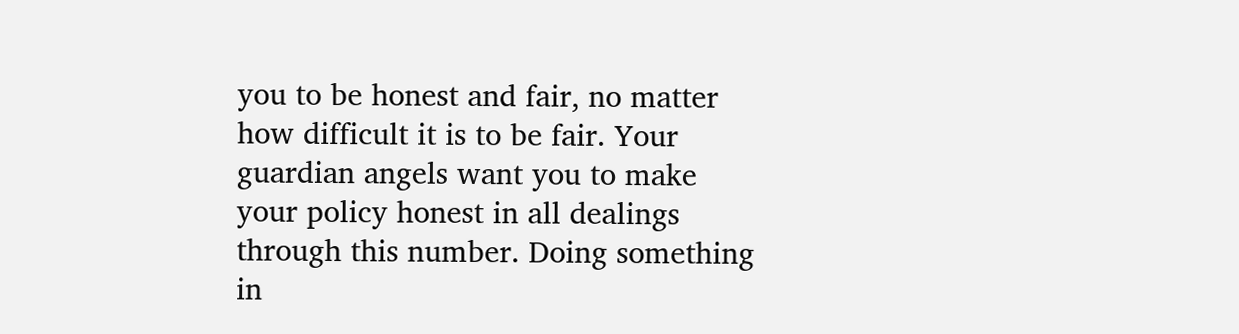you to be honest and fair, no matter how difficult it is to be fair. Your guardian angels want you to make your policy honest in all dealings through this number. Doing something in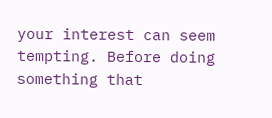your interest can seem tempting. Before doing something that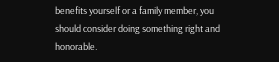benefits yourself or a family member, you should consider doing something right and honorable.